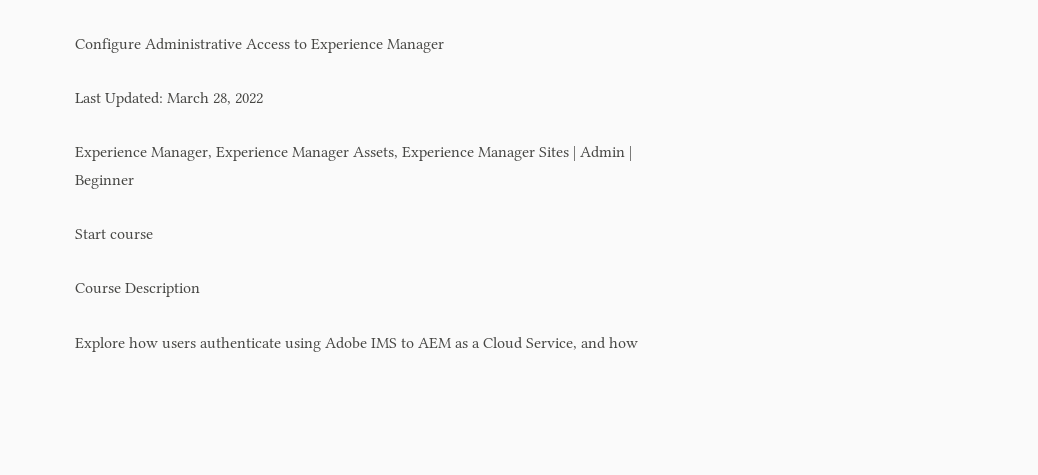Configure Administrative Access to Experience Manager

Last Updated: March 28, 2022

Experience Manager, Experience Manager Assets, Experience Manager Sites | Admin | Beginner

Start course

Course Description

Explore how users authenticate using Adobe IMS to AEM as a Cloud Service, and how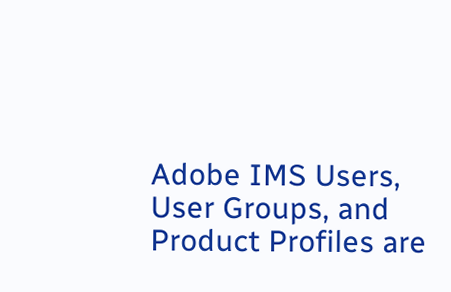Adobe IMS Users, User Groups, and Product Profiles are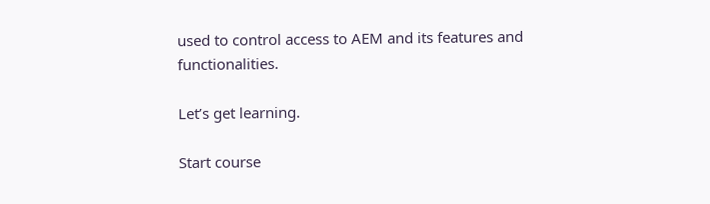used to control access to AEM and its features and functionalities.

Let’s get learning.

Start course